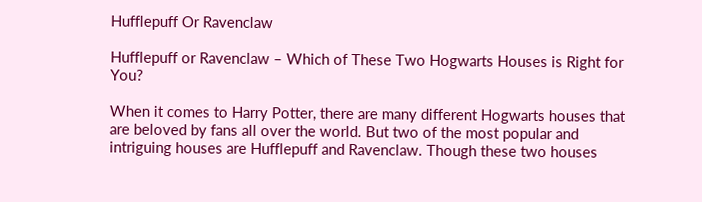Hufflepuff Or Ravenclaw

Hufflepuff or Ravenclaw – Which of These Two Hogwarts Houses is Right for You?

When it comes to Harry Potter, there are many different Hogwarts houses that are beloved by fans all over the world. But two of the most popular and intriguing houses are Hufflepuff and Ravenclaw. Though these two houses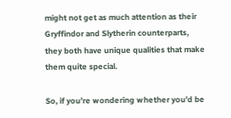might not get as much attention as their Gryffindor and Slytherin counterparts, they both have unique qualities that make them quite special.

So, if you’re wondering whether you’d be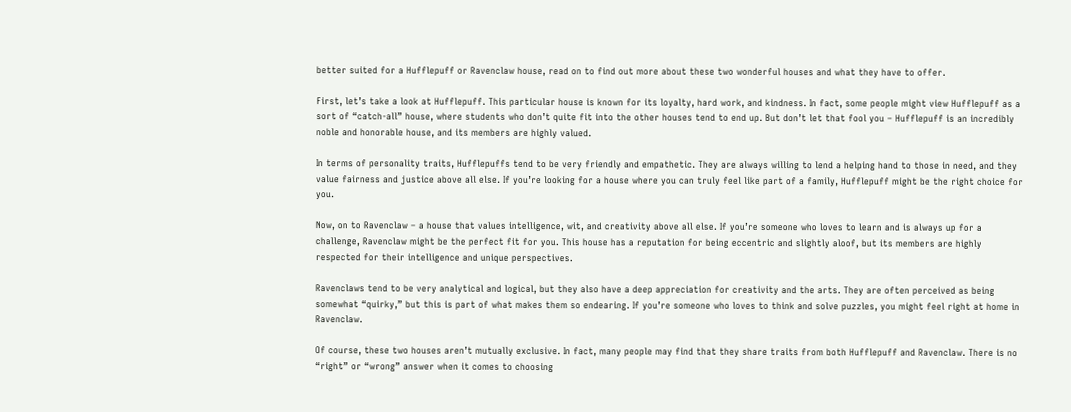better suited for a Hufflepuff or Ravenclaw house, read on to find out more about these two wonderful houses and what they have to offer.

First, let’s take a look at Hufflepuff. This particular house is known for its loyalty, hard work, and kindness. In fact, some people might view Hufflepuff as a sort of “catch-all” house, where students who don’t quite fit into the other houses tend to end up. But don’t let that fool you – Hufflepuff is an incredibly noble and honorable house, and its members are highly valued.

In terms of personality traits, Hufflepuffs tend to be very friendly and empathetic. They are always willing to lend a helping hand to those in need, and they value fairness and justice above all else. If you’re looking for a house where you can truly feel like part of a family, Hufflepuff might be the right choice for you.

Now, on to Ravenclaw – a house that values intelligence, wit, and creativity above all else. If you’re someone who loves to learn and is always up for a challenge, Ravenclaw might be the perfect fit for you. This house has a reputation for being eccentric and slightly aloof, but its members are highly respected for their intelligence and unique perspectives.

Ravenclaws tend to be very analytical and logical, but they also have a deep appreciation for creativity and the arts. They are often perceived as being somewhat “quirky,” but this is part of what makes them so endearing. If you’re someone who loves to think and solve puzzles, you might feel right at home in Ravenclaw.

Of course, these two houses aren’t mutually exclusive. In fact, many people may find that they share traits from both Hufflepuff and Ravenclaw. There is no “right” or “wrong” answer when it comes to choosing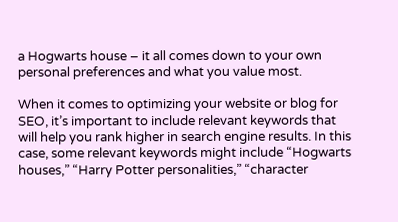a Hogwarts house – it all comes down to your own personal preferences and what you value most.

When it comes to optimizing your website or blog for SEO, it’s important to include relevant keywords that will help you rank higher in search engine results. In this case, some relevant keywords might include “Hogwarts houses,” “Harry Potter personalities,” “character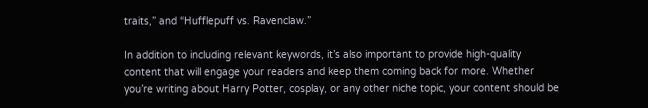traits,” and “Hufflepuff vs. Ravenclaw.”

In addition to including relevant keywords, it’s also important to provide high-quality content that will engage your readers and keep them coming back for more. Whether you’re writing about Harry Potter, cosplay, or any other niche topic, your content should be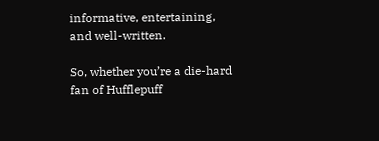informative, entertaining, and well-written.

So, whether you’re a die-hard fan of Hufflepuff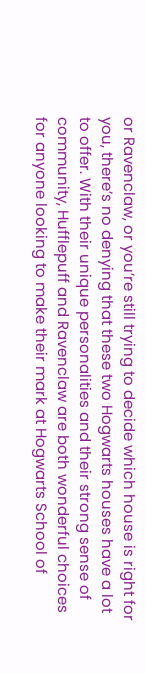or Ravenclaw, or you’re still trying to decide which house is right for you, there’s no denying that these two Hogwarts houses have a lot to offer. With their unique personalities and their strong sense of community, Hufflepuff and Ravenclaw are both wonderful choices for anyone looking to make their mark at Hogwarts School of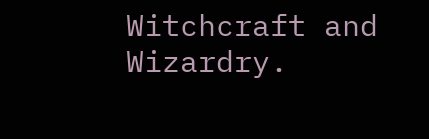Witchcraft and Wizardry.